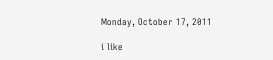Monday, October 17, 2011

i like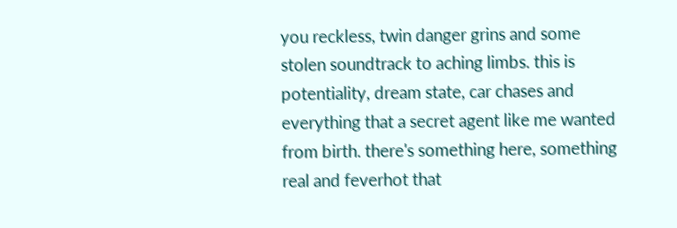you reckless, twin danger grins and some stolen soundtrack to aching limbs. this is potentiality, dream state, car chases and everything that a secret agent like me wanted from birth. there's something here, something real and feverhot that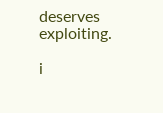deserves exploiting.

i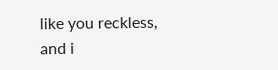like you reckless,
and i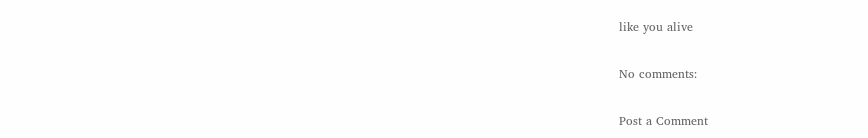like you alive

No comments:

Post a Comment